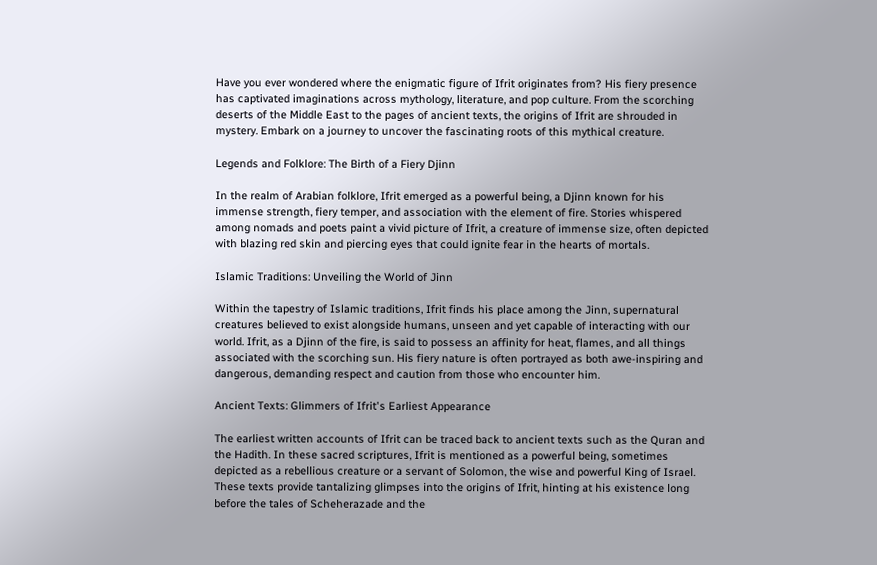Have you ever wondered where the enigmatic figure of Ifrit originates from? His fiery presence has captivated imaginations across mythology, literature, and pop culture. From the scorching deserts of the Middle East to the pages of ancient texts, the origins of Ifrit are shrouded in mystery. Embark on a journey to uncover the fascinating roots of this mythical creature.

Legends and Folklore: The Birth of a Fiery Djinn

In the realm of Arabian folklore, Ifrit emerged as a powerful being, a Djinn known for his immense strength, fiery temper, and association with the element of fire. Stories whispered among nomads and poets paint a vivid picture of Ifrit, a creature of immense size, often depicted with blazing red skin and piercing eyes that could ignite fear in the hearts of mortals.

Islamic Traditions: Unveiling the World of Jinn

Within the tapestry of Islamic traditions, Ifrit finds his place among the Jinn, supernatural creatures believed to exist alongside humans, unseen and yet capable of interacting with our world. Ifrit, as a Djinn of the fire, is said to possess an affinity for heat, flames, and all things associated with the scorching sun. His fiery nature is often portrayed as both awe-inspiring and dangerous, demanding respect and caution from those who encounter him.

Ancient Texts: Glimmers of Ifrit's Earliest Appearance

The earliest written accounts of Ifrit can be traced back to ancient texts such as the Quran and the Hadith. In these sacred scriptures, Ifrit is mentioned as a powerful being, sometimes depicted as a rebellious creature or a servant of Solomon, the wise and powerful King of Israel. These texts provide tantalizing glimpses into the origins of Ifrit, hinting at his existence long before the tales of Scheherazade and the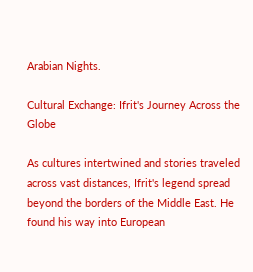Arabian Nights.

Cultural Exchange: Ifrit's Journey Across the Globe

As cultures intertwined and stories traveled across vast distances, Ifrit's legend spread beyond the borders of the Middle East. He found his way into European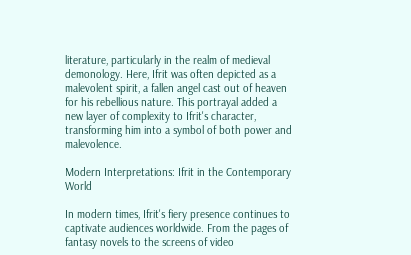literature, particularly in the realm of medieval demonology. Here, Ifrit was often depicted as a malevolent spirit, a fallen angel cast out of heaven for his rebellious nature. This portrayal added a new layer of complexity to Ifrit's character, transforming him into a symbol of both power and malevolence.

Modern Interpretations: Ifrit in the Contemporary World

In modern times, Ifrit's fiery presence continues to captivate audiences worldwide. From the pages of fantasy novels to the screens of video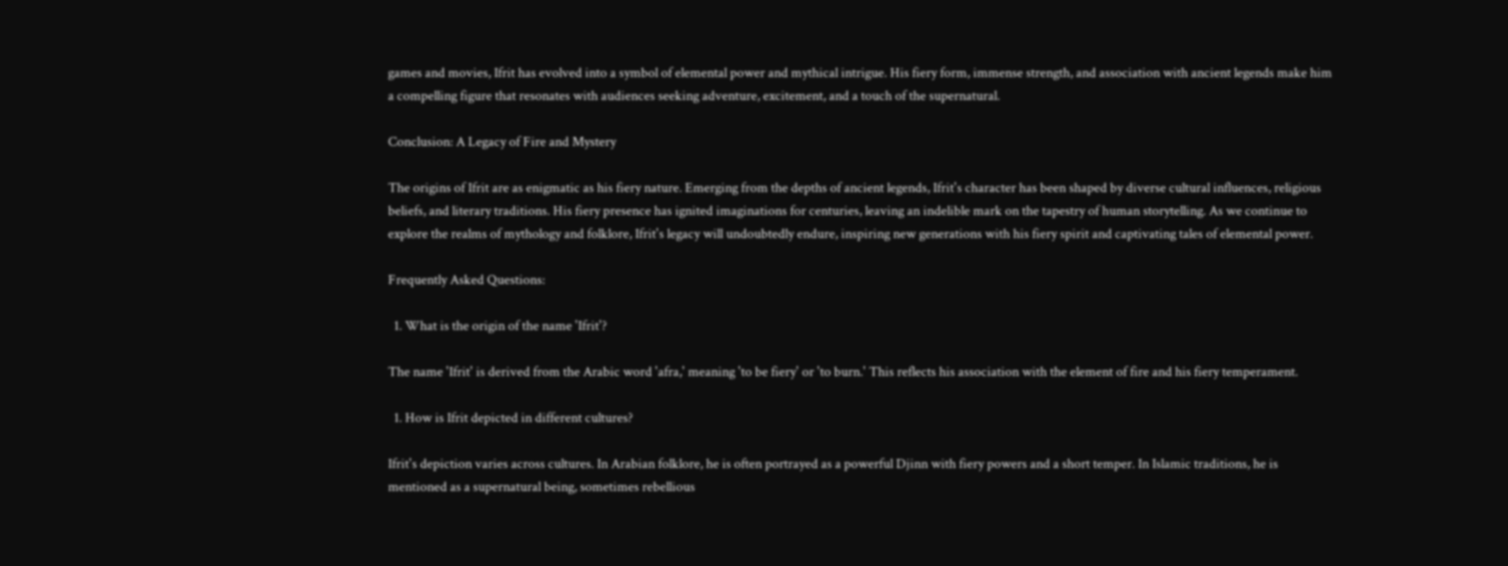games and movies, Ifrit has evolved into a symbol of elemental power and mythical intrigue. His fiery form, immense strength, and association with ancient legends make him a compelling figure that resonates with audiences seeking adventure, excitement, and a touch of the supernatural.

Conclusion: A Legacy of Fire and Mystery

The origins of Ifrit are as enigmatic as his fiery nature. Emerging from the depths of ancient legends, Ifrit's character has been shaped by diverse cultural influences, religious beliefs, and literary traditions. His fiery presence has ignited imaginations for centuries, leaving an indelible mark on the tapestry of human storytelling. As we continue to explore the realms of mythology and folklore, Ifrit's legacy will undoubtedly endure, inspiring new generations with his fiery spirit and captivating tales of elemental power.

Frequently Asked Questions:

  1. What is the origin of the name 'Ifrit'?

The name 'Ifrit' is derived from the Arabic word 'afra,' meaning 'to be fiery' or 'to burn.' This reflects his association with the element of fire and his fiery temperament.

  1. How is Ifrit depicted in different cultures?

Ifrit's depiction varies across cultures. In Arabian folklore, he is often portrayed as a powerful Djinn with fiery powers and a short temper. In Islamic traditions, he is mentioned as a supernatural being, sometimes rebellious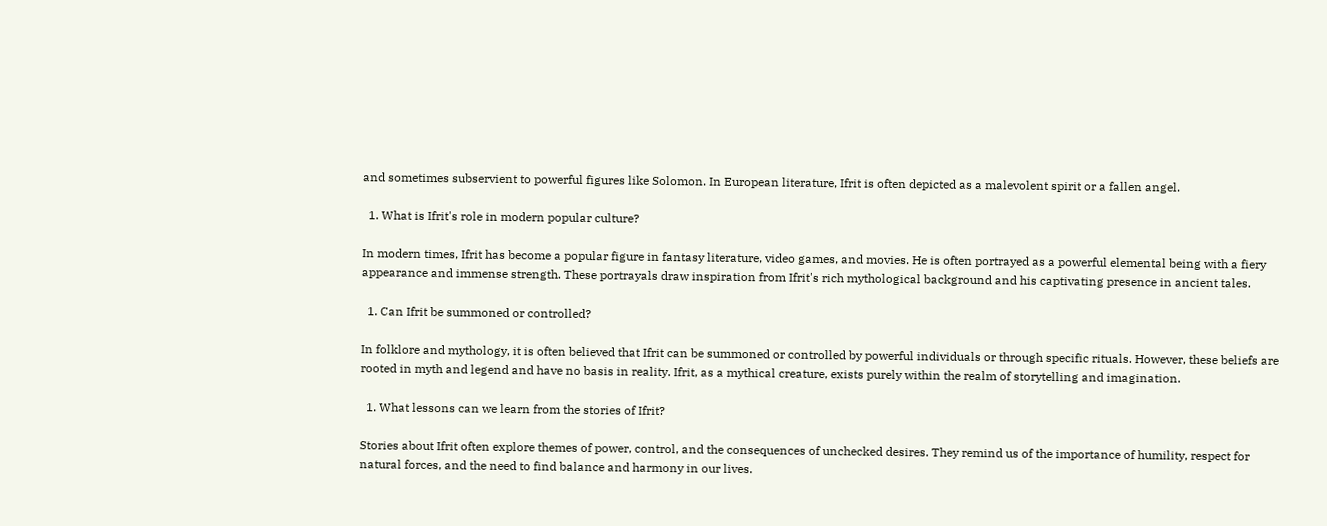and sometimes subservient to powerful figures like Solomon. In European literature, Ifrit is often depicted as a malevolent spirit or a fallen angel.

  1. What is Ifrit's role in modern popular culture?

In modern times, Ifrit has become a popular figure in fantasy literature, video games, and movies. He is often portrayed as a powerful elemental being with a fiery appearance and immense strength. These portrayals draw inspiration from Ifrit's rich mythological background and his captivating presence in ancient tales.

  1. Can Ifrit be summoned or controlled?

In folklore and mythology, it is often believed that Ifrit can be summoned or controlled by powerful individuals or through specific rituals. However, these beliefs are rooted in myth and legend and have no basis in reality. Ifrit, as a mythical creature, exists purely within the realm of storytelling and imagination.

  1. What lessons can we learn from the stories of Ifrit?

Stories about Ifrit often explore themes of power, control, and the consequences of unchecked desires. They remind us of the importance of humility, respect for natural forces, and the need to find balance and harmony in our lives.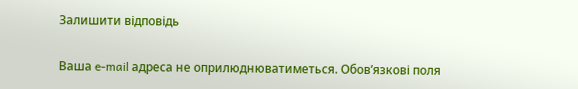Залишити відповідь

Ваша e-mail адреса не оприлюднюватиметься. Обов’язкові поля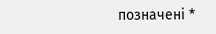позначені *